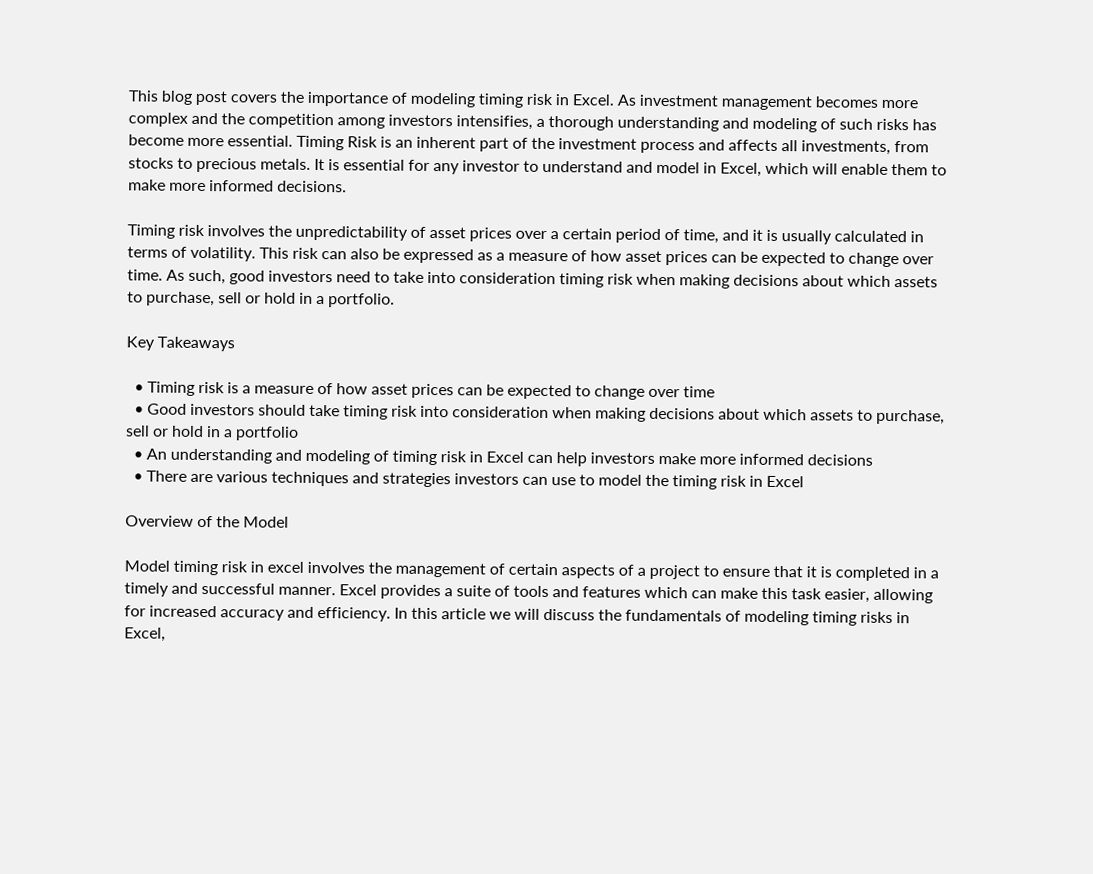This blog post covers the importance of modeling timing risk in Excel. As investment management becomes more complex and the competition among investors intensifies, a thorough understanding and modeling of such risks has become more essential. Timing Risk is an inherent part of the investment process and affects all investments, from stocks to precious metals. It is essential for any investor to understand and model in Excel, which will enable them to make more informed decisions.

Timing risk involves the unpredictability of asset prices over a certain period of time, and it is usually calculated in terms of volatility. This risk can also be expressed as a measure of how asset prices can be expected to change over time. As such, good investors need to take into consideration timing risk when making decisions about which assets to purchase, sell or hold in a portfolio.

Key Takeaways

  • Timing risk is a measure of how asset prices can be expected to change over time
  • Good investors should take timing risk into consideration when making decisions about which assets to purchase, sell or hold in a portfolio
  • An understanding and modeling of timing risk in Excel can help investors make more informed decisions
  • There are various techniques and strategies investors can use to model the timing risk in Excel

Overview of the Model

Model timing risk in excel involves the management of certain aspects of a project to ensure that it is completed in a timely and successful manner. Excel provides a suite of tools and features which can make this task easier, allowing for increased accuracy and efficiency. In this article we will discuss the fundamentals of modeling timing risks in Excel,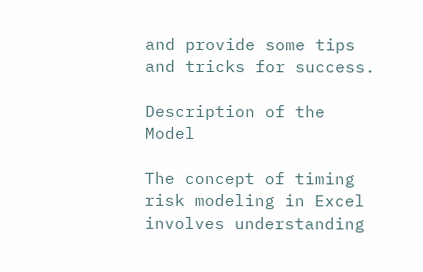and provide some tips and tricks for success.

Description of the Model

The concept of timing risk modeling in Excel involves understanding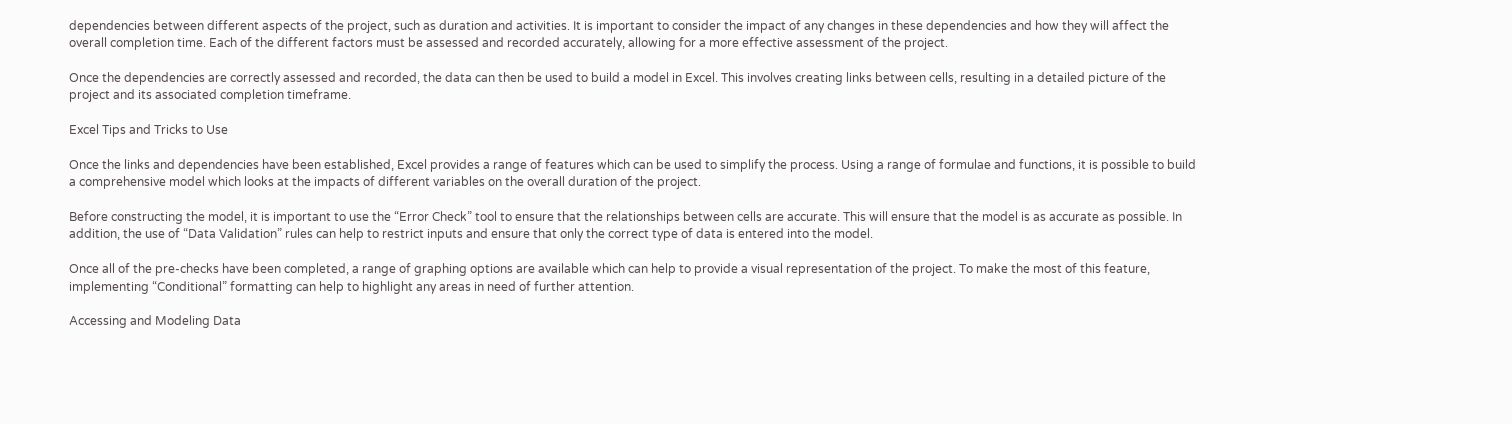dependencies between different aspects of the project, such as duration and activities. It is important to consider the impact of any changes in these dependencies and how they will affect the overall completion time. Each of the different factors must be assessed and recorded accurately, allowing for a more effective assessment of the project.

Once the dependencies are correctly assessed and recorded, the data can then be used to build a model in Excel. This involves creating links between cells, resulting in a detailed picture of the project and its associated completion timeframe.

Excel Tips and Tricks to Use

Once the links and dependencies have been established, Excel provides a range of features which can be used to simplify the process. Using a range of formulae and functions, it is possible to build a comprehensive model which looks at the impacts of different variables on the overall duration of the project.

Before constructing the model, it is important to use the “Error Check” tool to ensure that the relationships between cells are accurate. This will ensure that the model is as accurate as possible. In addition, the use of “Data Validation” rules can help to restrict inputs and ensure that only the correct type of data is entered into the model.

Once all of the pre-checks have been completed, a range of graphing options are available which can help to provide a visual representation of the project. To make the most of this feature, implementing “Conditional” formatting can help to highlight any areas in need of further attention.

Accessing and Modeling Data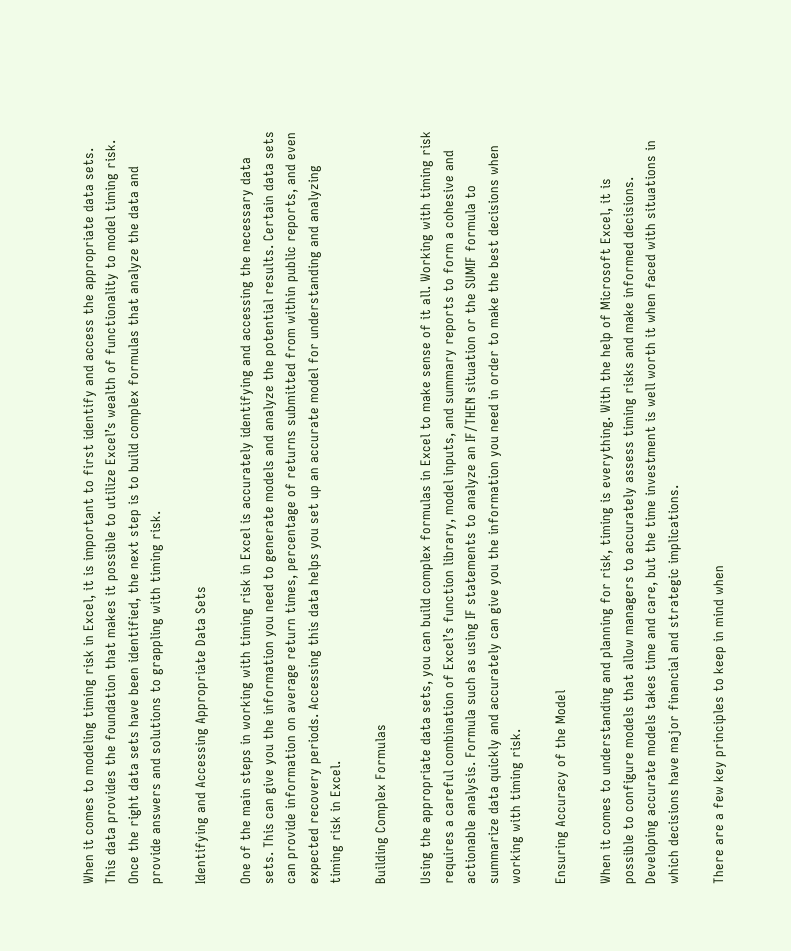When it comes to modeling timing risk in Excel, it is important to first identify and access the appropriate data sets. This data provides the foundation that makes it possible to utilize Excel’s wealth of functionality to model timing risk. Once the right data sets have been identified, the next step is to build complex formulas that analyze the data and provide answers and solutions to grappling with timing risk.

Identifying and Accessing Appropriate Data Sets

One of the main steps in working with timing risk in Excel is accurately identifying and accessing the necessary data sets. This can give you the information you need to generate models and analyze the potential results. Certain data sets can provide information on average return times, percentage of returns submitted from within public reports, and even expected recovery periods. Accessing this data helps you set up an accurate model for understanding and analyzing timing risk in Excel.

Building Complex Formulas

Using the appropriate data sets, you can build complex formulas in Excel to make sense of it all. Working with timing risk requires a careful combination of Excel’s function library, model inputs, and summary reports to form a cohesive and actionable analysis. Formula such as using IF statements to analyze an IF/THEN situation or the SUMIF formula to summarize data quickly and accurately can give you the information you need in order to make the best decisions when working with timing risk.

Ensuring Accuracy of the Model

When it comes to understanding and planning for risk, timing is everything. With the help of Microsoft Excel, it is possible to configure models that allow managers to accurately assess timing risks and make informed decisions. Developing accurate models takes time and care, but the time investment is well worth it when faced with situations in which decisions have major financial and strategic implications.

There are a few key principles to keep in mind when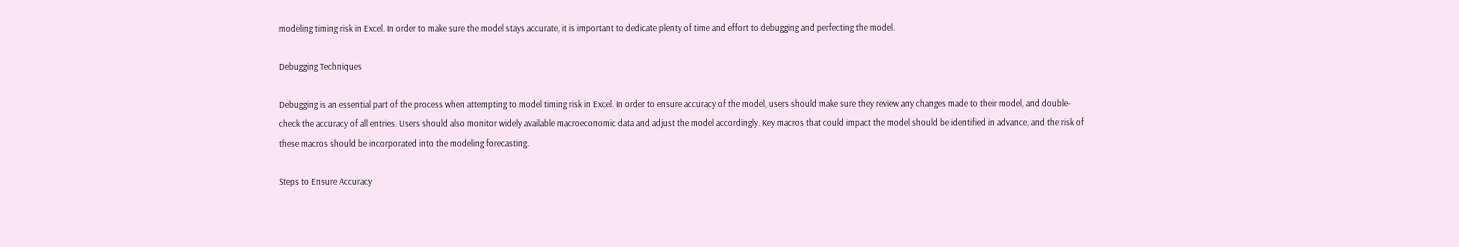modeling timing risk in Excel. In order to make sure the model stays accurate, it is important to dedicate plenty of time and effort to debugging and perfecting the model.

Debugging Techniques

Debugging is an essential part of the process when attempting to model timing risk in Excel. In order to ensure accuracy of the model, users should make sure they review any changes made to their model, and double-check the accuracy of all entries. Users should also monitor widely available macroeconomic data and adjust the model accordingly. Key macros that could impact the model should be identified in advance, and the risk of these macros should be incorporated into the modeling forecasting.

Steps to Ensure Accuracy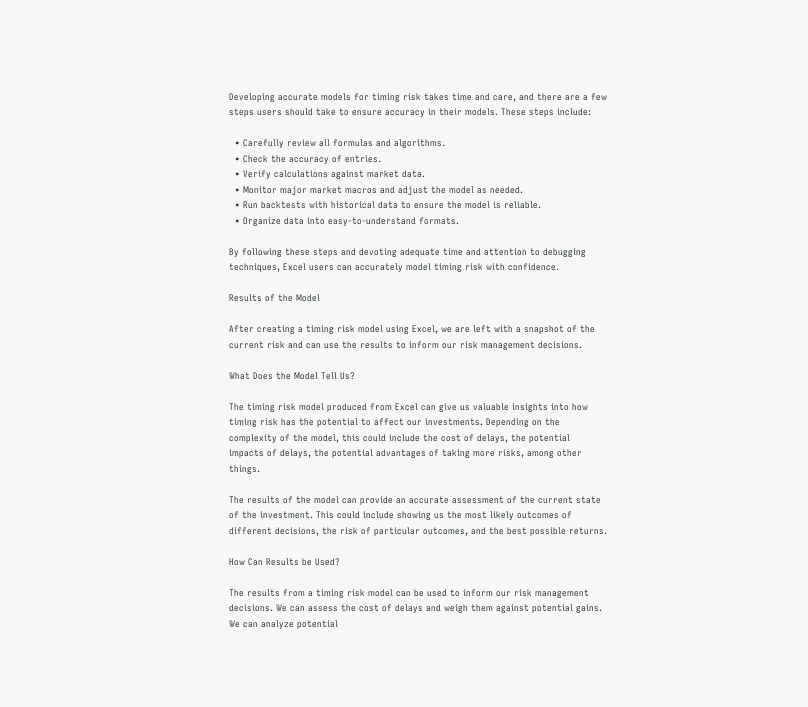Developing accurate models for timing risk takes time and care, and there are a few steps users should take to ensure accuracy in their models. These steps include:

  • Carefully review all formulas and algorithms.
  • Check the accuracy of entries.
  • Verify calculations against market data.
  • Monitor major market macros and adjust the model as needed.
  • Run backtests with historical data to ensure the model is reliable.
  • Organize data into easy-to-understand formats.

By following these steps and devoting adequate time and attention to debugging techniques, Excel users can accurately model timing risk with confidence.

Results of the Model

After creating a timing risk model using Excel, we are left with a snapshot of the current risk and can use the results to inform our risk management decisions.

What Does the Model Tell Us?

The timing risk model produced from Excel can give us valuable insights into how timing risk has the potential to affect our investments. Depending on the complexity of the model, this could include the cost of delays, the potential impacts of delays, the potential advantages of taking more risks, among other things.

The results of the model can provide an accurate assessment of the current state of the investment. This could include showing us the most likely outcomes of different decisions, the risk of particular outcomes, and the best possible returns.

How Can Results be Used?

The results from a timing risk model can be used to inform our risk management decisions. We can assess the cost of delays and weigh them against potential gains. We can analyze potential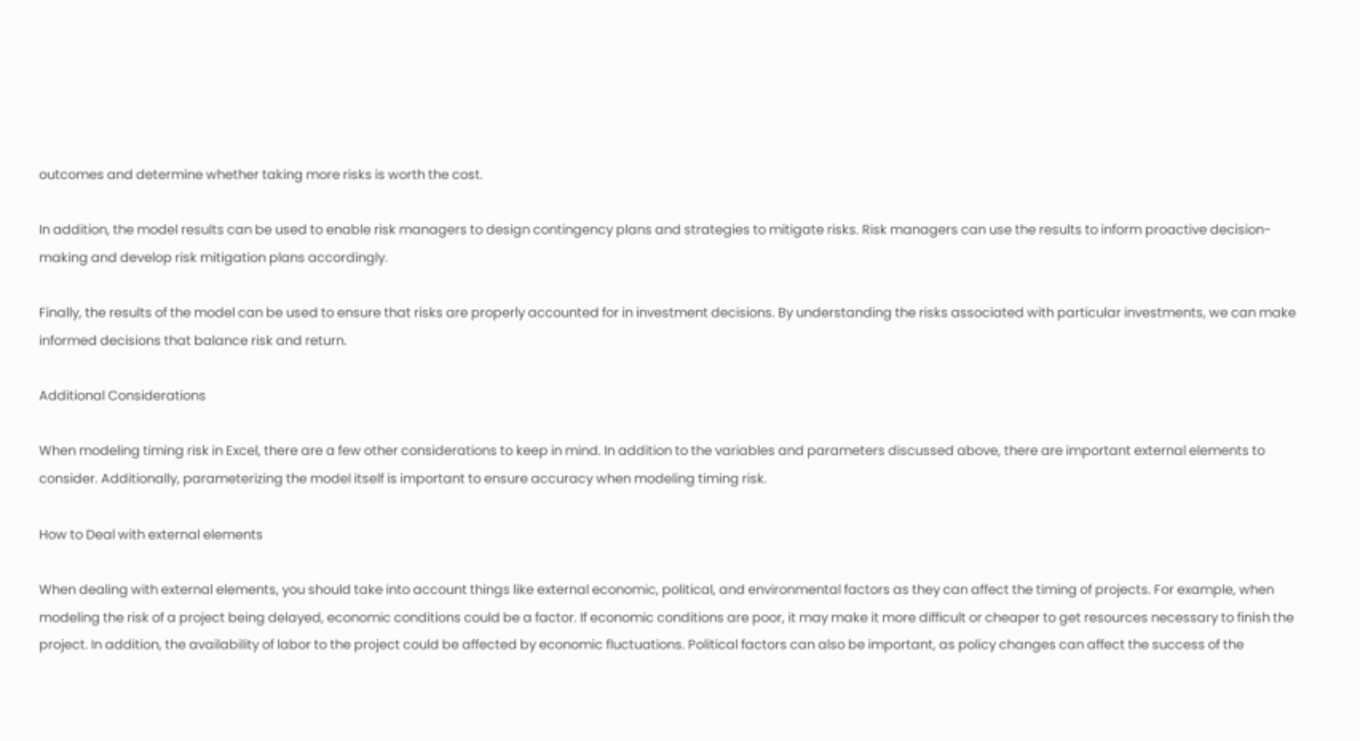outcomes and determine whether taking more risks is worth the cost.

In addition, the model results can be used to enable risk managers to design contingency plans and strategies to mitigate risks. Risk managers can use the results to inform proactive decision-making and develop risk mitigation plans accordingly.

Finally, the results of the model can be used to ensure that risks are properly accounted for in investment decisions. By understanding the risks associated with particular investments, we can make informed decisions that balance risk and return.

Additional Considerations

When modeling timing risk in Excel, there are a few other considerations to keep in mind. In addition to the variables and parameters discussed above, there are important external elements to consider. Additionally, parameterizing the model itself is important to ensure accuracy when modeling timing risk.

How to Deal with external elements

When dealing with external elements, you should take into account things like external economic, political, and environmental factors as they can affect the timing of projects. For example, when modeling the risk of a project being delayed, economic conditions could be a factor. If economic conditions are poor, it may make it more difficult or cheaper to get resources necessary to finish the project. In addition, the availability of labor to the project could be affected by economic fluctuations. Political factors can also be important, as policy changes can affect the success of the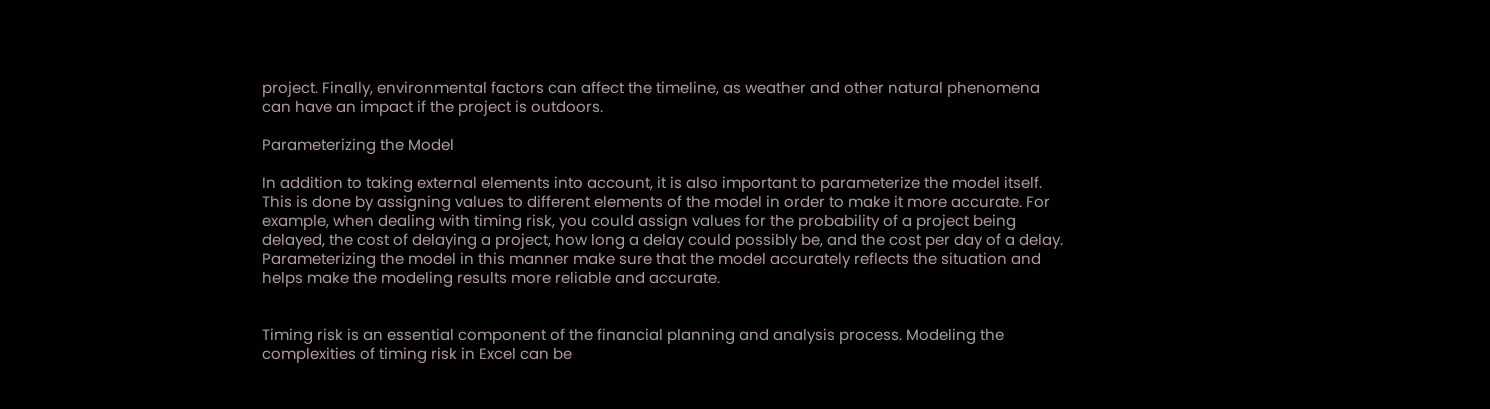project. Finally, environmental factors can affect the timeline, as weather and other natural phenomena can have an impact if the project is outdoors.

Parameterizing the Model

In addition to taking external elements into account, it is also important to parameterize the model itself. This is done by assigning values to different elements of the model in order to make it more accurate. For example, when dealing with timing risk, you could assign values for the probability of a project being delayed, the cost of delaying a project, how long a delay could possibly be, and the cost per day of a delay. Parameterizing the model in this manner make sure that the model accurately reflects the situation and helps make the modeling results more reliable and accurate.


Timing risk is an essential component of the financial planning and analysis process. Modeling the complexities of timing risk in Excel can be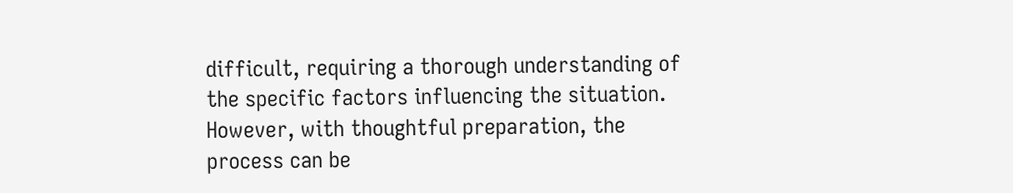difficult, requiring a thorough understanding of the specific factors influencing the situation. However, with thoughtful preparation, the process can be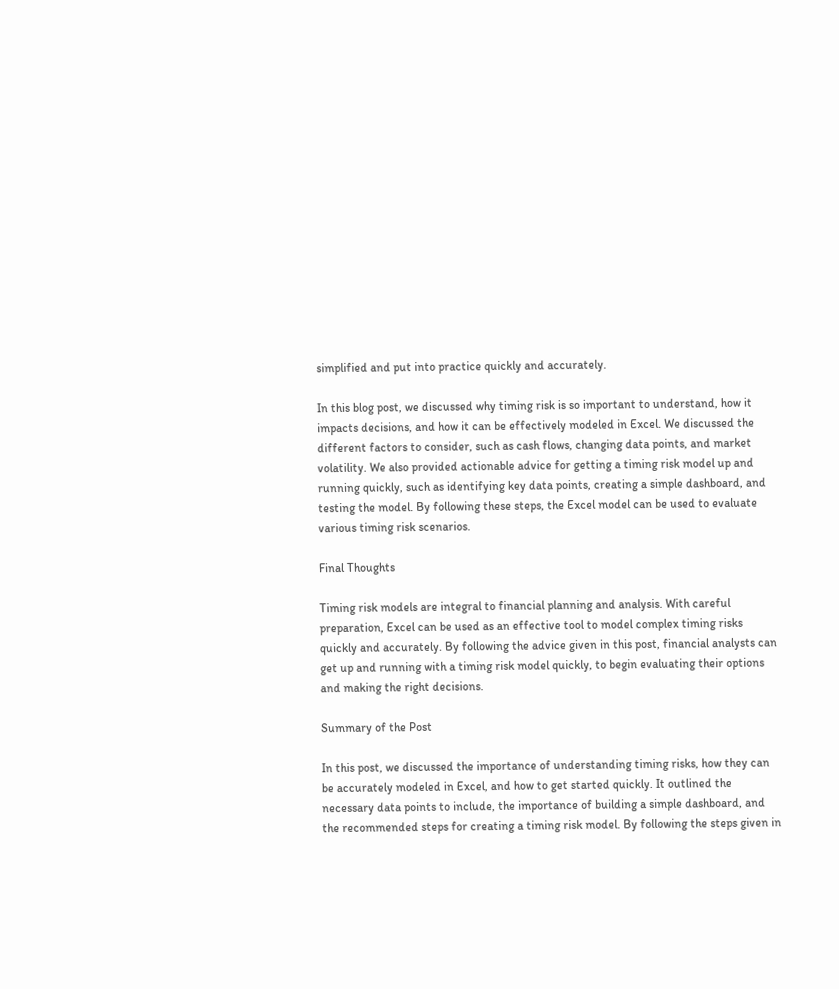simplified and put into practice quickly and accurately.

In this blog post, we discussed why timing risk is so important to understand, how it impacts decisions, and how it can be effectively modeled in Excel. We discussed the different factors to consider, such as cash flows, changing data points, and market volatility. We also provided actionable advice for getting a timing risk model up and running quickly, such as identifying key data points, creating a simple dashboard, and testing the model. By following these steps, the Excel model can be used to evaluate various timing risk scenarios.

Final Thoughts

Timing risk models are integral to financial planning and analysis. With careful preparation, Excel can be used as an effective tool to model complex timing risks quickly and accurately. By following the advice given in this post, financial analysts can get up and running with a timing risk model quickly, to begin evaluating their options and making the right decisions.

Summary of the Post

In this post, we discussed the importance of understanding timing risks, how they can be accurately modeled in Excel, and how to get started quickly. It outlined the necessary data points to include, the importance of building a simple dashboard, and the recommended steps for creating a timing risk model. By following the steps given in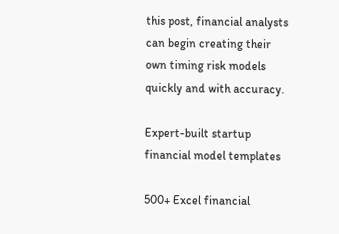this post, financial analysts can begin creating their own timing risk models quickly and with accuracy.

Expert-built startup financial model templates

500+ Excel financial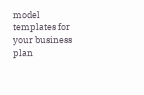model templates for your business plan